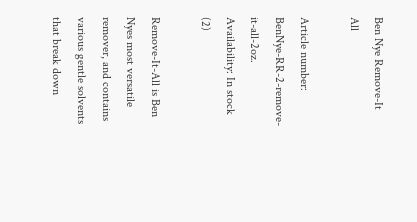Ben Nye Remove-It All

Article number: BenNye-RR-2-remove-it-all-2oz.
Availability: In stock (2)

Remove-It-All is Ben Nyes most versatile remover, and contains various gentle solvents that break down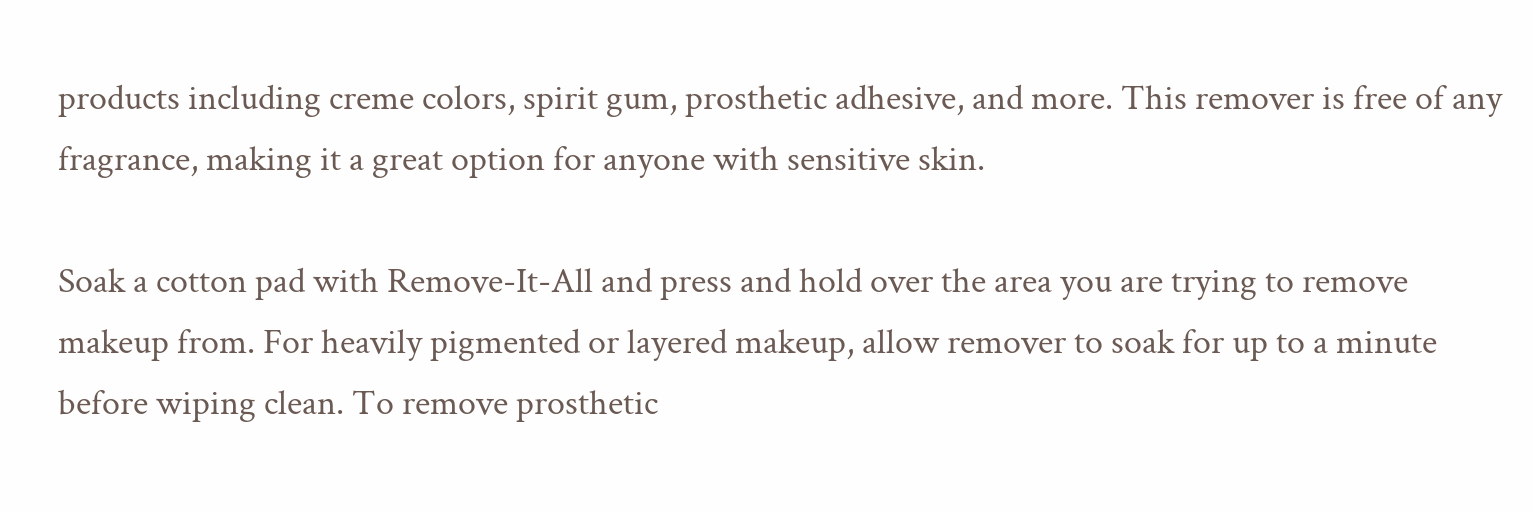products including creme colors, spirit gum, prosthetic adhesive, and more. This remover is free of any fragrance, making it a great option for anyone with sensitive skin.

Soak a cotton pad with Remove-It-All and press and hold over the area you are trying to remove makeup from. For heavily pigmented or layered makeup, allow remover to soak for up to a minute before wiping clean. To remove prosthetic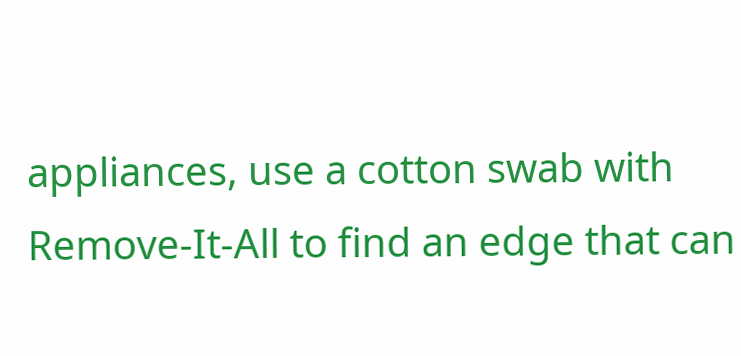appliances, use a cotton swab with Remove-It-All to find an edge that can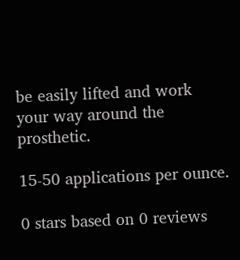be easily lifted and work your way around the prosthetic.

15-50 applications per ounce.

0 stars based on 0 reviews